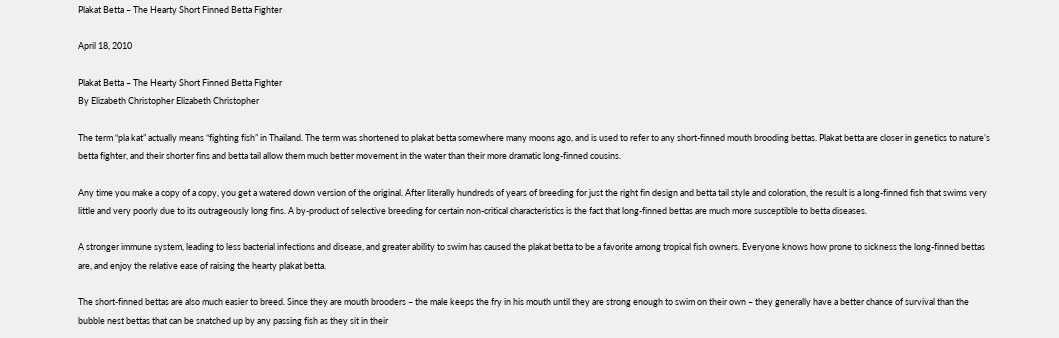Plakat Betta – The Hearty Short Finned Betta Fighter

April 18, 2010

Plakat Betta – The Hearty Short Finned Betta Fighter
By Elizabeth Christopher Elizabeth Christopher

The term “pla kat” actually means “fighting fish” in Thailand. The term was shortened to plakat betta somewhere many moons ago, and is used to refer to any short-finned mouth brooding bettas. Plakat betta are closer in genetics to nature’s betta fighter, and their shorter fins and betta tail allow them much better movement in the water than their more dramatic long-finned cousins.

Any time you make a copy of a copy, you get a watered down version of the original. After literally hundreds of years of breeding for just the right fin design and betta tail style and coloration, the result is a long-finned fish that swims very little and very poorly due to its outrageously long fins. A by-product of selective breeding for certain non-critical characteristics is the fact that long-finned bettas are much more susceptible to betta diseases.

A stronger immune system, leading to less bacterial infections and disease, and greater ability to swim has caused the plakat betta to be a favorite among tropical fish owners. Everyone knows how prone to sickness the long-finned bettas are, and enjoy the relative ease of raising the hearty plakat betta.

The short-finned bettas are also much easier to breed. Since they are mouth brooders – the male keeps the fry in his mouth until they are strong enough to swim on their own – they generally have a better chance of survival than the bubble nest bettas that can be snatched up by any passing fish as they sit in their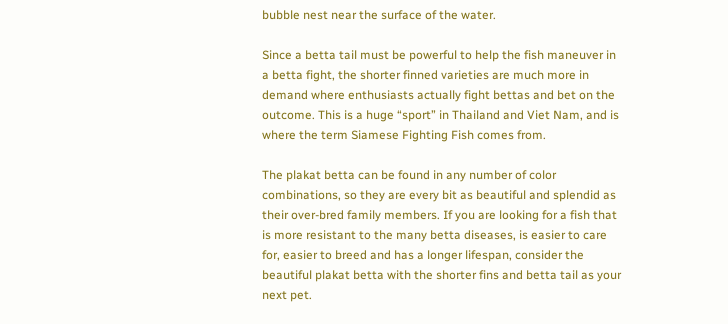bubble nest near the surface of the water.

Since a betta tail must be powerful to help the fish maneuver in a betta fight, the shorter finned varieties are much more in demand where enthusiasts actually fight bettas and bet on the outcome. This is a huge “sport” in Thailand and Viet Nam, and is where the term Siamese Fighting Fish comes from.

The plakat betta can be found in any number of color combinations, so they are every bit as beautiful and splendid as their over-bred family members. If you are looking for a fish that is more resistant to the many betta diseases, is easier to care for, easier to breed and has a longer lifespan, consider the beautiful plakat betta with the shorter fins and betta tail as your next pet.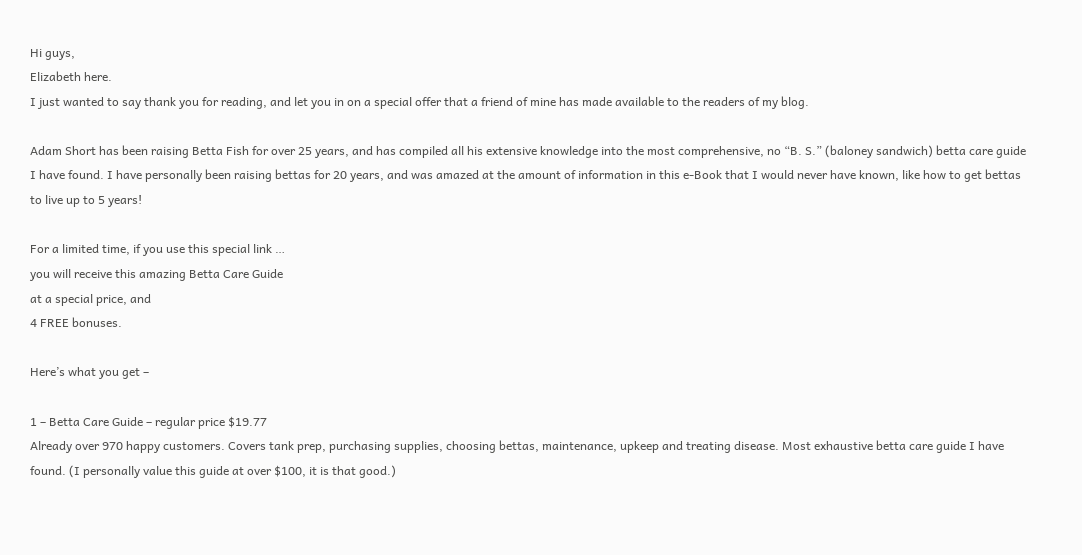Hi guys,
Elizabeth here.
I just wanted to say thank you for reading, and let you in on a special offer that a friend of mine has made available to the readers of my blog.

Adam Short has been raising Betta Fish for over 25 years, and has compiled all his extensive knowledge into the most comprehensive, no “B. S.” (baloney sandwich) betta care guide I have found. I have personally been raising bettas for 20 years, and was amazed at the amount of information in this e-Book that I would never have known, like how to get bettas to live up to 5 years!

For a limited time, if you use this special link …
you will receive this amazing Betta Care Guide
at a special price, and
4 FREE bonuses.

Here’s what you get –

1 – Betta Care Guide – regular price $19.77
Already over 970 happy customers. Covers tank prep, purchasing supplies, choosing bettas, maintenance, upkeep and treating disease. Most exhaustive betta care guide I have found. (I personally value this guide at over $100, it is that good.)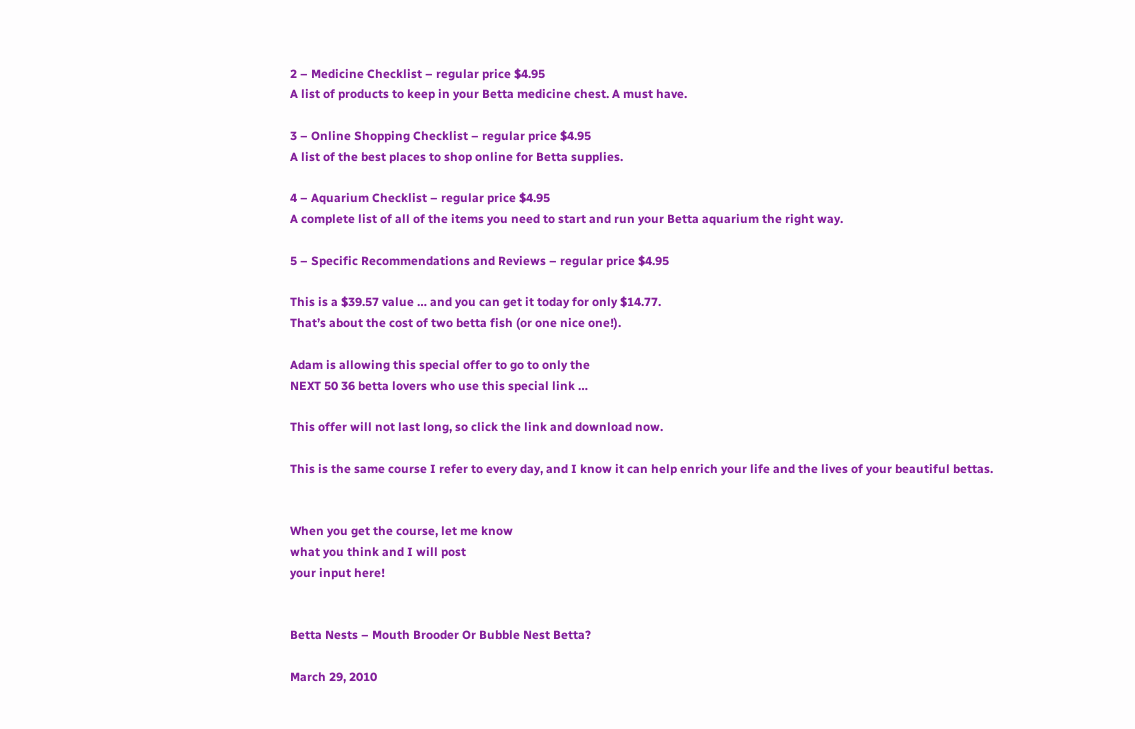2 – Medicine Checklist – regular price $4.95
A list of products to keep in your Betta medicine chest. A must have.

3 – Online Shopping Checklist – regular price $4.95
A list of the best places to shop online for Betta supplies.

4 – Aquarium Checklist – regular price $4.95
A complete list of all of the items you need to start and run your Betta aquarium the right way.

5 – Specific Recommendations and Reviews – regular price $4.95

This is a $39.57 value … and you can get it today for only $14.77.
That’s about the cost of two betta fish (or one nice one!).

Adam is allowing this special offer to go to only the
NEXT 50 36 betta lovers who use this special link …

This offer will not last long, so click the link and download now.

This is the same course I refer to every day, and I know it can help enrich your life and the lives of your beautiful bettas.


When you get the course, let me know
what you think and I will post
your input here!


Betta Nests – Mouth Brooder Or Bubble Nest Betta?

March 29, 2010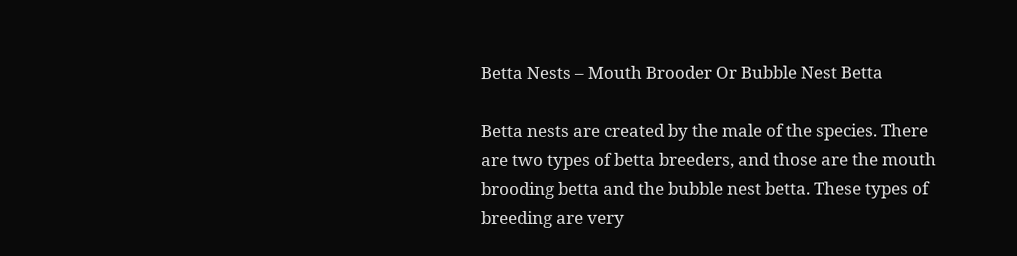Betta Nests – Mouth Brooder Or Bubble Nest Betta

Betta nests are created by the male of the species. There are two types of betta breeders, and those are the mouth brooding betta and the bubble nest betta. These types of breeding are very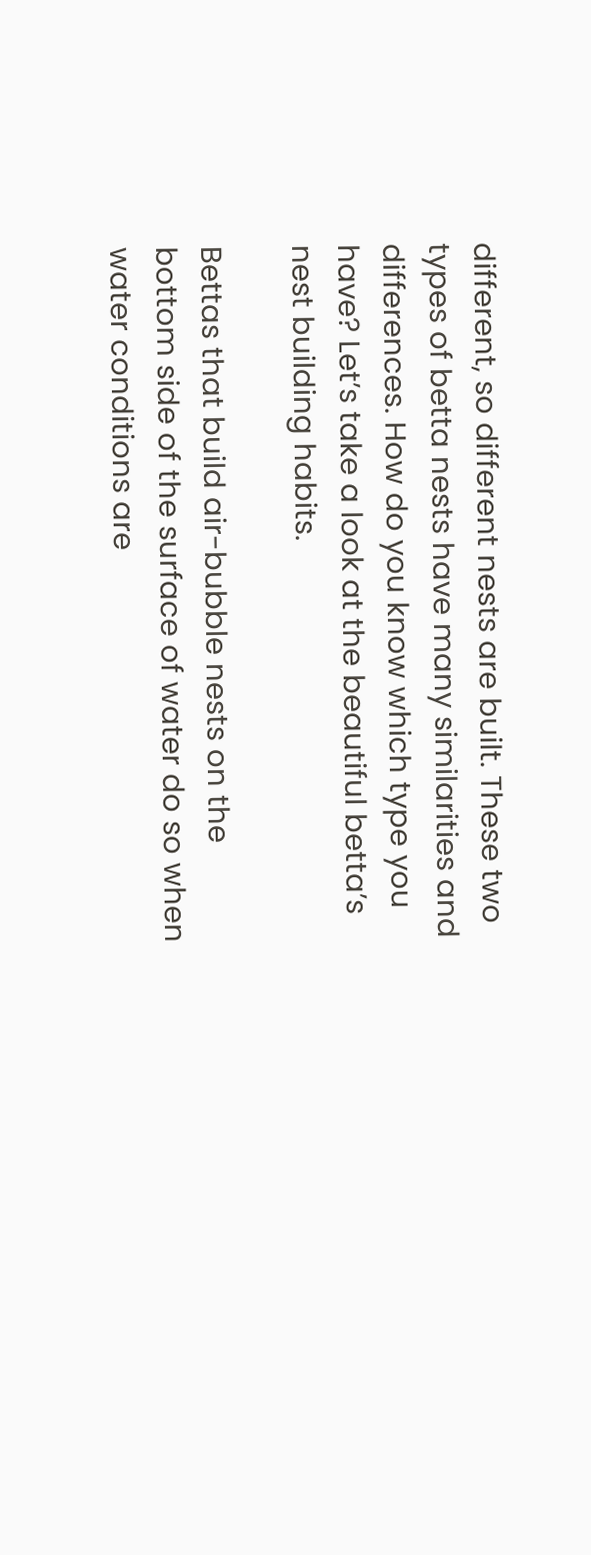different, so different nests are built. These two types of betta nests have many similarities and differences. How do you know which type you have? Let’s take a look at the beautiful betta’s nest building habits.

Bettas that build air-bubble nests on the bottom side of the surface of water do so when water conditions are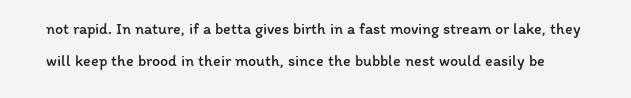not rapid. In nature, if a betta gives birth in a fast moving stream or lake, they will keep the brood in their mouth, since the bubble nest would easily be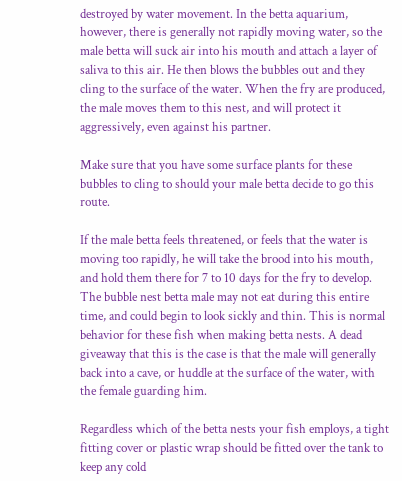destroyed by water movement. In the betta aquarium, however, there is generally not rapidly moving water, so the male betta will suck air into his mouth and attach a layer of saliva to this air. He then blows the bubbles out and they cling to the surface of the water. When the fry are produced, the male moves them to this nest, and will protect it aggressively, even against his partner.

Make sure that you have some surface plants for these bubbles to cling to should your male betta decide to go this route.

If the male betta feels threatened, or feels that the water is moving too rapidly, he will take the brood into his mouth, and hold them there for 7 to 10 days for the fry to develop. The bubble nest betta male may not eat during this entire time, and could begin to look sickly and thin. This is normal behavior for these fish when making betta nests. A dead giveaway that this is the case is that the male will generally back into a cave, or huddle at the surface of the water, with the female guarding him.

Regardless which of the betta nests your fish employs, a tight fitting cover or plastic wrap should be fitted over the tank to keep any cold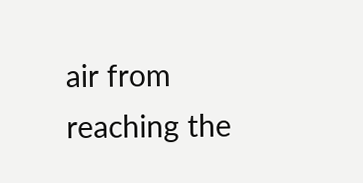air from reaching the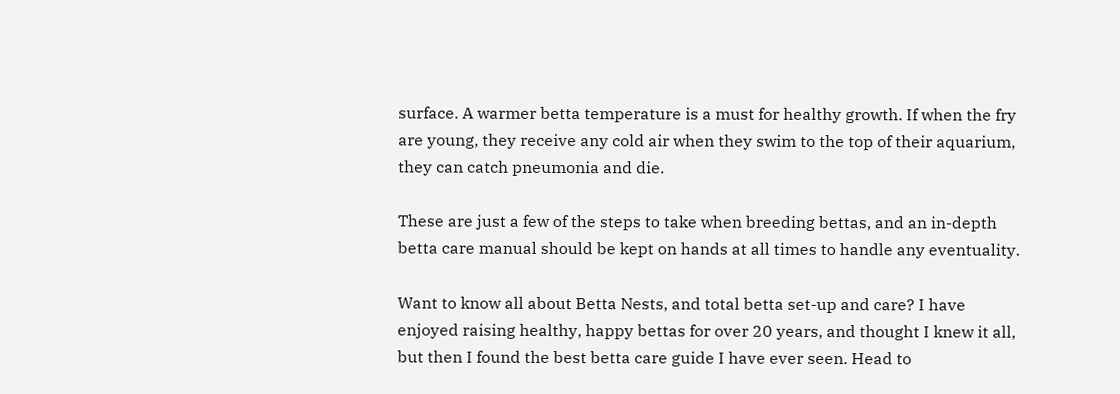surface. A warmer betta temperature is a must for healthy growth. If when the fry are young, they receive any cold air when they swim to the top of their aquarium, they can catch pneumonia and die.

These are just a few of the steps to take when breeding bettas, and an in-depth betta care manual should be kept on hands at all times to handle any eventuality.

Want to know all about Betta Nests, and total betta set-up and care? I have enjoyed raising healthy, happy bettas for over 20 years, and thought I knew it all, but then I found the best betta care guide I have ever seen. Head to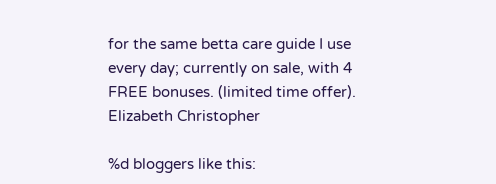for the same betta care guide I use every day; currently on sale, with 4 FREE bonuses. (limited time offer).
Elizabeth Christopher

%d bloggers like this: